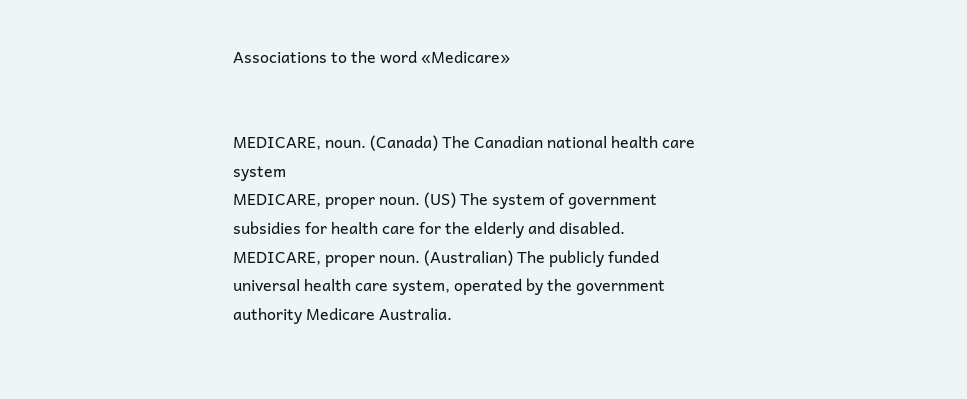Associations to the word «Medicare»


MEDICARE, noun. (Canada) The Canadian national health care system
MEDICARE, proper noun. (US) The system of government subsidies for health care for the elderly and disabled.
MEDICARE, proper noun. (Australian) The publicly funded universal health care system, operated by the government authority Medicare Australia.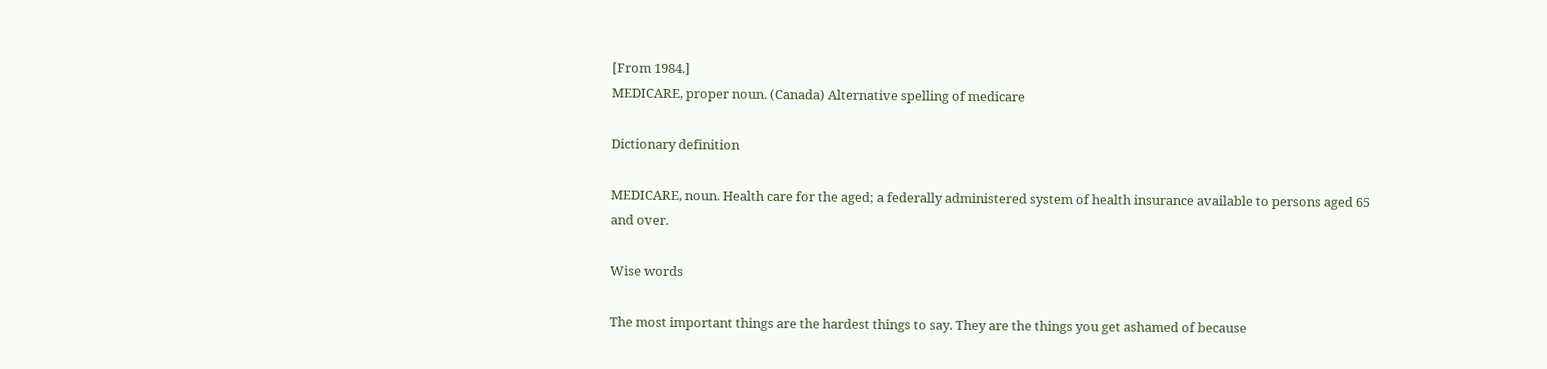[From 1984.]
MEDICARE, proper noun. (Canada) Alternative spelling of medicare

Dictionary definition

MEDICARE, noun. Health care for the aged; a federally administered system of health insurance available to persons aged 65 and over.

Wise words

The most important things are the hardest things to say. They are the things you get ashamed of because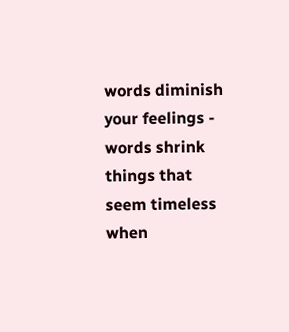words diminish your feelings - words shrink things that seem timeless when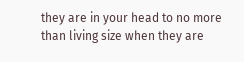they are in your head to no more than living size when they are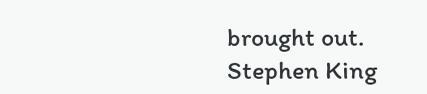brought out.
Stephen King